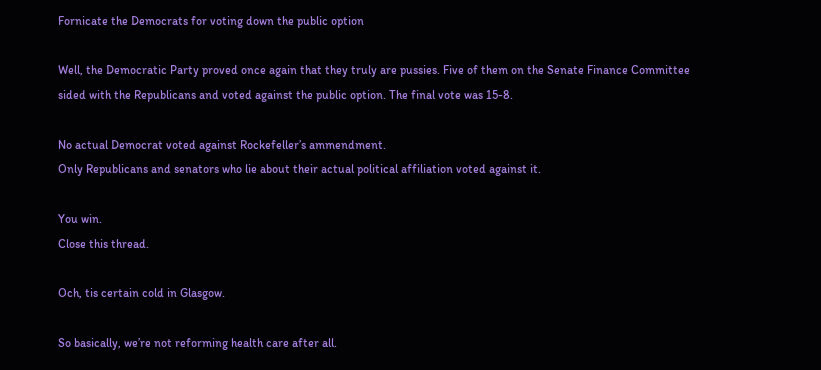Fornicate the Democrats for voting down the public option

Well, the Democratic Party proved once again that they truly are pussies. Five of them on the Senate Finance Committee sided with the Republicans and voted against the public option. The final vote was 15-8.

No actual Democrat voted against Rockefeller’s ammendment.
Only Republicans and senators who lie about their actual political affiliation voted against it.

You win.
Close this thread.

Och, tis certain cold in Glasgow.

So basically, we’re not reforming health care after all.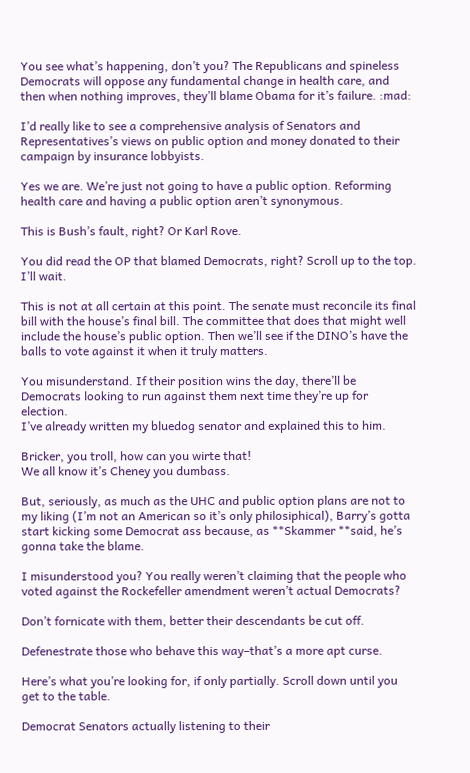You see what’s happening, don’t you? The Republicans and spineless Democrats will oppose any fundamental change in health care, and then when nothing improves, they’ll blame Obama for it’s failure. :mad:

I’d really like to see a comprehensive analysis of Senators and Representatives’s views on public option and money donated to their campaign by insurance lobbyists.

Yes we are. We’re just not going to have a public option. Reforming health care and having a public option aren’t synonymous.

This is Bush’s fault, right? Or Karl Rove.

You did read the OP that blamed Democrats, right? Scroll up to the top. I’ll wait.

This is not at all certain at this point. The senate must reconcile its final bill with the house’s final bill. The committee that does that might well include the house’s public option. Then we’ll see if the DINO’s have the balls to vote against it when it truly matters.

You misunderstand. If their position wins the day, there’ll be Democrats looking to run against them next time they’re up for election.
I’ve already written my bluedog senator and explained this to him.

Bricker, you troll, how can you wirte that!
We all know it’s Cheney you dumbass.

But, seriously, as much as the UHC and public option plans are not to my liking (I’m not an American so it’s only philosiphical), Barry’s gotta start kicking some Democrat ass because, as **Skammer **said, he’s gonna take the blame.

I misunderstood you? You really weren’t claiming that the people who voted against the Rockefeller amendment weren’t actual Democrats?

Don’t fornicate with them, better their descendants be cut off.

Defenestrate those who behave this way–that’s a more apt curse.

Here’s what you’re looking for, if only partially. Scroll down until you get to the table.

Democrat Senators actually listening to their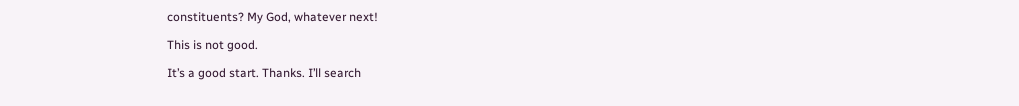constituents? My God, whatever next!

This is not good.

It’s a good start. Thanks. I’ll search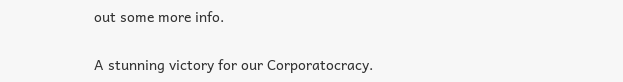out some more info.

A stunning victory for our Corporatocracy.